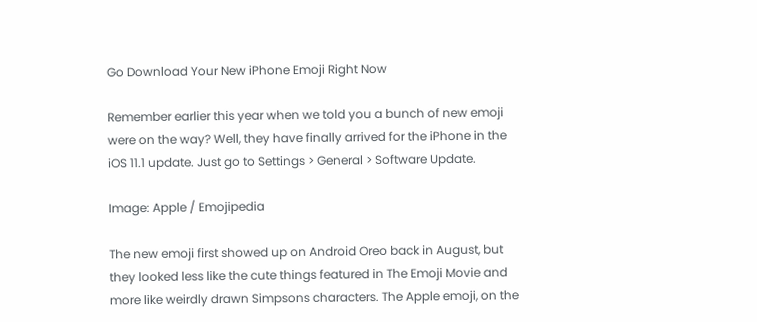Go Download Your New iPhone Emoji Right Now

Remember earlier this year when we told you a bunch of new emoji were on the way? Well, they have finally arrived for the iPhone in the iOS 11.1 update. Just go to Settings > General > Software Update.

Image: Apple / Emojipedia

The new emoji first showed up on Android Oreo back in August, but they looked less like the cute things featured in The Emoji Movie and more like weirdly drawn Simpsons characters. The Apple emoji, on the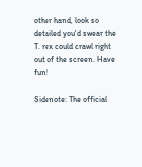other hand, look so detailed you'd swear the T. rex could crawl right out of the screen. Have fun!

Sidenote: The official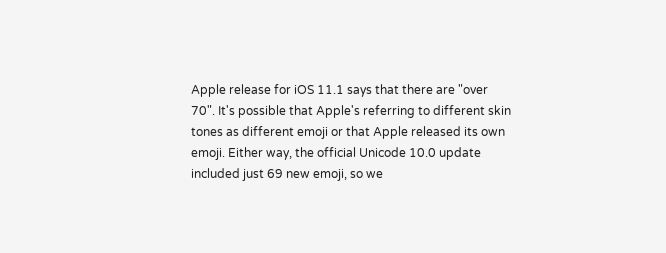Apple release for iOS 11.1 says that there are "over 70". It's possible that Apple's referring to different skin tones as different emoji or that Apple released its own emoji. Either way, the official Unicode 10.0 update included just 69 new emoji, so we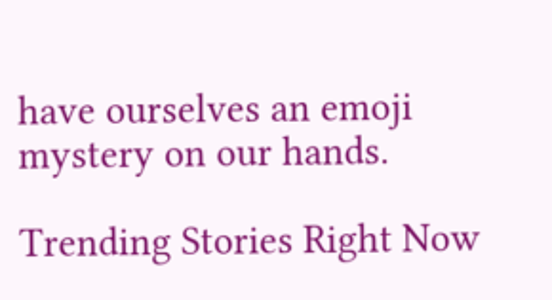have ourselves an emoji mystery on our hands.

Trending Stories Right Now